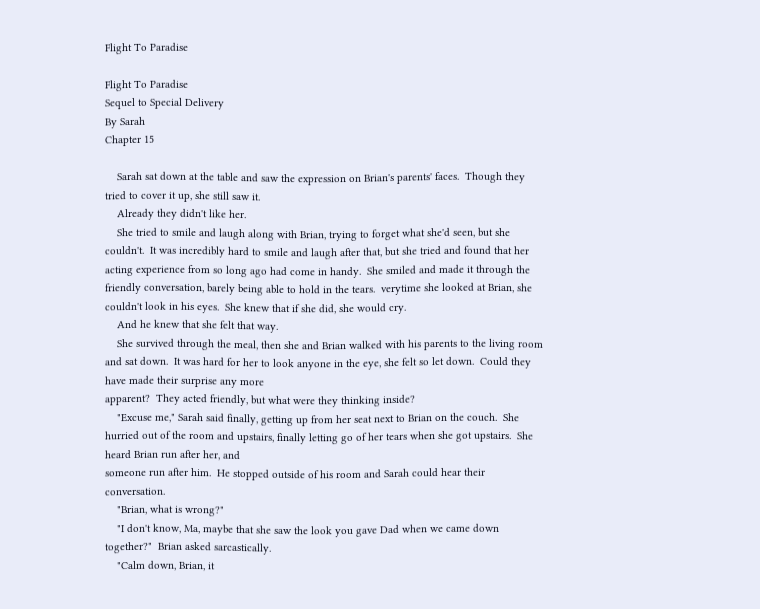Flight To Paradise

Flight To Paradise
Sequel to Special Delivery
By Sarah
Chapter 15

    Sarah sat down at the table and saw the expression on Brian's parents' faces.  Though they tried to cover it up, she still saw it.
    Already they didn't like her.
    She tried to smile and laugh along with Brian, trying to forget what she'd seen, but she couldn't.  It was incredibly hard to smile and laugh after that, but she tried and found that her acting experience from so long ago had come in handy.  She smiled and made it through the friendly conversation, barely being able to hold in the tears.  verytime she looked at Brian, she couldn't look in his eyes.  She knew that if she did, she would cry.
    And he knew that she felt that way.
    She survived through the meal, then she and Brian walked with his parents to the living room and sat down.  It was hard for her to look anyone in the eye, she felt so let down.  Could they have made their surprise any more
apparent?  They acted friendly, but what were they thinking inside?
    "Excuse me," Sarah said finally, getting up from her seat next to Brian on the couch.  She hurried out of the room and upstairs, finally letting go of her tears when she got upstairs.  She heard Brian run after her, and
someone run after him.  He stopped outside of his room and Sarah could hear their conversation.
    "Brian, what is wrong?"
    "I don't know, Ma, maybe that she saw the look you gave Dad when we came down together?"  Brian asked sarcastically.
    "Calm down, Brian, it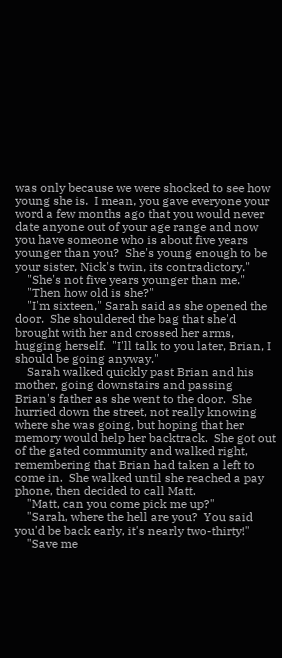was only because we were shocked to see how young she is.  I mean, you gave everyone your word a few months ago that you would never date anyone out of your age range and now you have someone who is about five years younger than you?  She's young enough to be your sister, Nick's twin, its contradictory."
    "She's not five years younger than me."
    "Then how old is she?"
    "I'm sixteen," Sarah said as she opened the door.  She shouldered the bag that she'd brought with her and crossed her arms, hugging herself.  "I'll talk to you later, Brian, I should be going anyway."
    Sarah walked quickly past Brian and his mother, going downstairs and passing Brian's father as she went to the door.  She hurried down the street, not really knowing where she was going, but hoping that her memory would help her backtrack.  She got out of the gated community and walked right, remembering that Brian had taken a left to come in.  She walked until she reached a pay phone, then decided to call Matt.
    "Matt, can you come pick me up?"
    "Sarah, where the hell are you?  You said you'd be back early, it's nearly two-thirty!"
    "Save me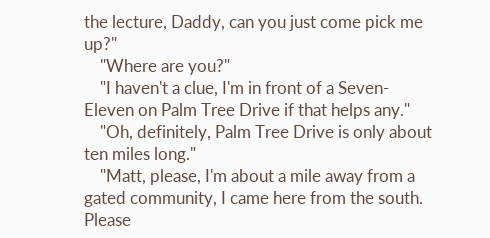the lecture, Daddy, can you just come pick me up?"
    "Where are you?"
    "I haven't a clue, I'm in front of a Seven-Eleven on Palm Tree Drive if that helps any."
    "Oh, definitely, Palm Tree Drive is only about ten miles long."
    "Matt, please, I'm about a mile away from a gated community, I came here from the south.  Please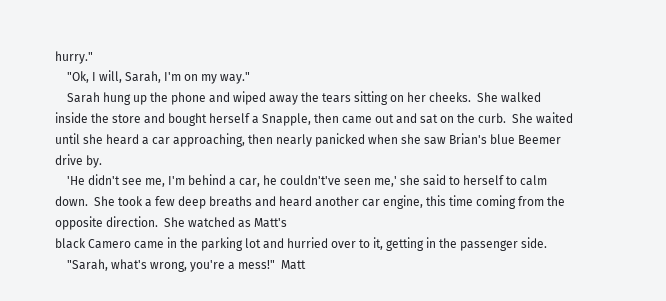hurry."
    "Ok, I will, Sarah, I'm on my way."
    Sarah hung up the phone and wiped away the tears sitting on her cheeks.  She walked inside the store and bought herself a Snapple, then came out and sat on the curb.  She waited until she heard a car approaching, then nearly panicked when she saw Brian's blue Beemer drive by.
    'He didn't see me, I'm behind a car, he couldn't've seen me,' she said to herself to calm down.  She took a few deep breaths and heard another car engine, this time coming from the opposite direction.  She watched as Matt's
black Camero came in the parking lot and hurried over to it, getting in the passenger side.
    "Sarah, what's wrong, you're a mess!"  Matt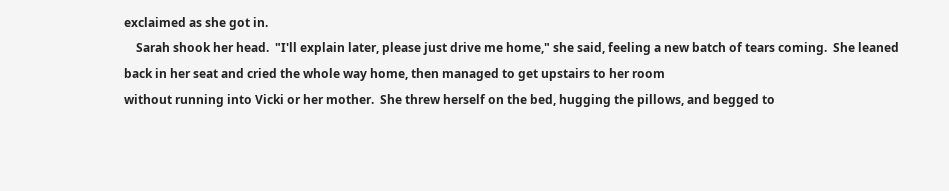exclaimed as she got in.
    Sarah shook her head.  "I'll explain later, please just drive me home," she said, feeling a new batch of tears coming.  She leaned back in her seat and cried the whole way home, then managed to get upstairs to her room
without running into Vicki or her mother.  She threw herself on the bed, hugging the pillows, and begged to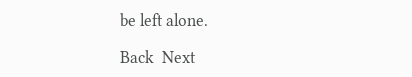be left alone.

Back  Next